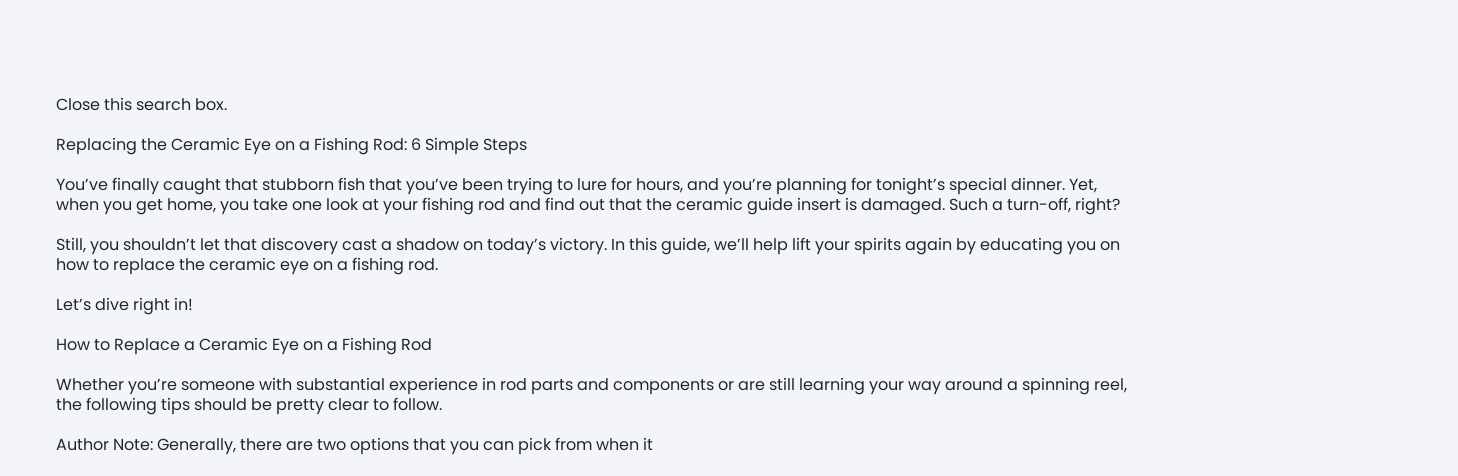Close this search box.

Replacing the Ceramic Eye on a Fishing Rod: 6 Simple Steps

You’ve finally caught that stubborn fish that you’ve been trying to lure for hours, and you’re planning for tonight’s special dinner. Yet, when you get home, you take one look at your fishing rod and find out that the ceramic guide insert is damaged. Such a turn-off, right?

Still, you shouldn’t let that discovery cast a shadow on today’s victory. In this guide, we’ll help lift your spirits again by educating you on how to replace the ceramic eye on a fishing rod.

Let’s dive right in!

How to Replace a Ceramic Eye on a Fishing Rod

Whether you’re someone with substantial experience in rod parts and components or are still learning your way around a spinning reel, the following tips should be pretty clear to follow.

Author Note: Generally, there are two options that you can pick from when it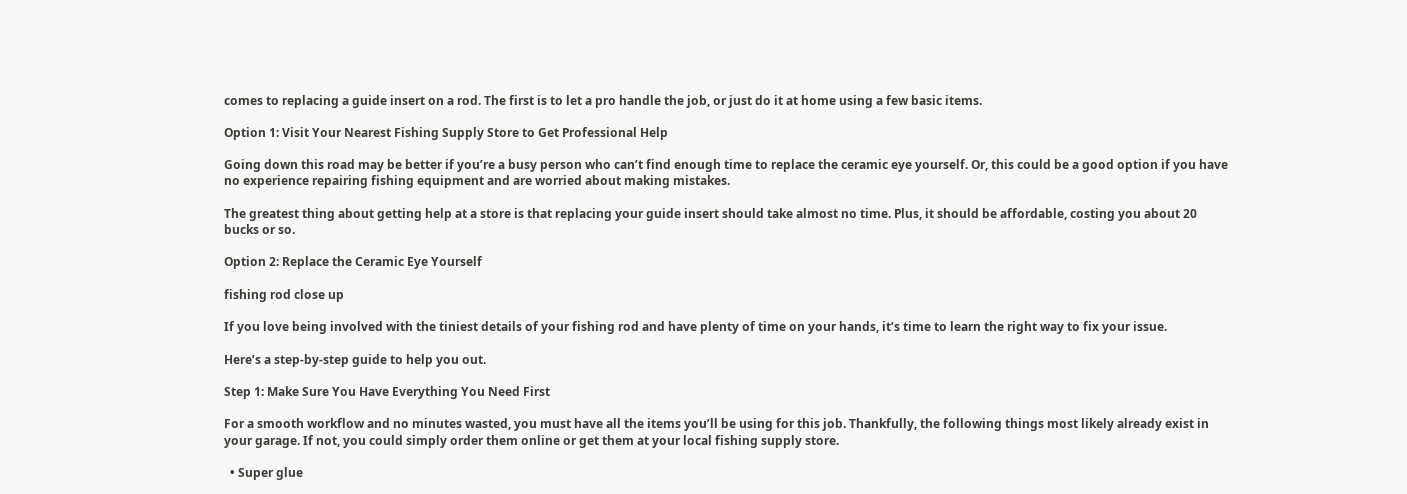comes to replacing a guide insert on a rod. The first is to let a pro handle the job, or just do it at home using a few basic items.

Option 1: Visit Your Nearest Fishing Supply Store to Get Professional Help

Going down this road may be better if you’re a busy person who can’t find enough time to replace the ceramic eye yourself. Or, this could be a good option if you have no experience repairing fishing equipment and are worried about making mistakes.

The greatest thing about getting help at a store is that replacing your guide insert should take almost no time. Plus, it should be affordable, costing you about 20 bucks or so.

Option 2: Replace the Ceramic Eye Yourself

fishing rod close up

If you love being involved with the tiniest details of your fishing rod and have plenty of time on your hands, it’s time to learn the right way to fix your issue.

Here’s a step-by-step guide to help you out.

Step 1: Make Sure You Have Everything You Need First

For a smooth workflow and no minutes wasted, you must have all the items you’ll be using for this job. Thankfully, the following things most likely already exist in your garage. If not, you could simply order them online or get them at your local fishing supply store.

  • Super glue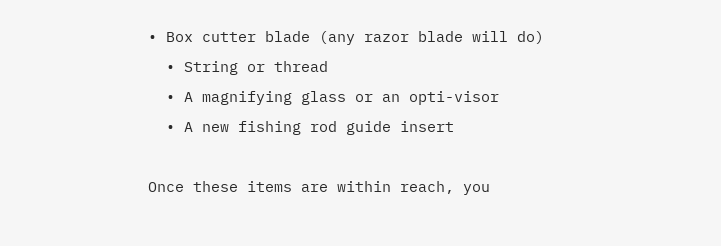• Box cutter blade (any razor blade will do)
  • String or thread
  • A magnifying glass or an opti-visor
  • A new fishing rod guide insert

Once these items are within reach, you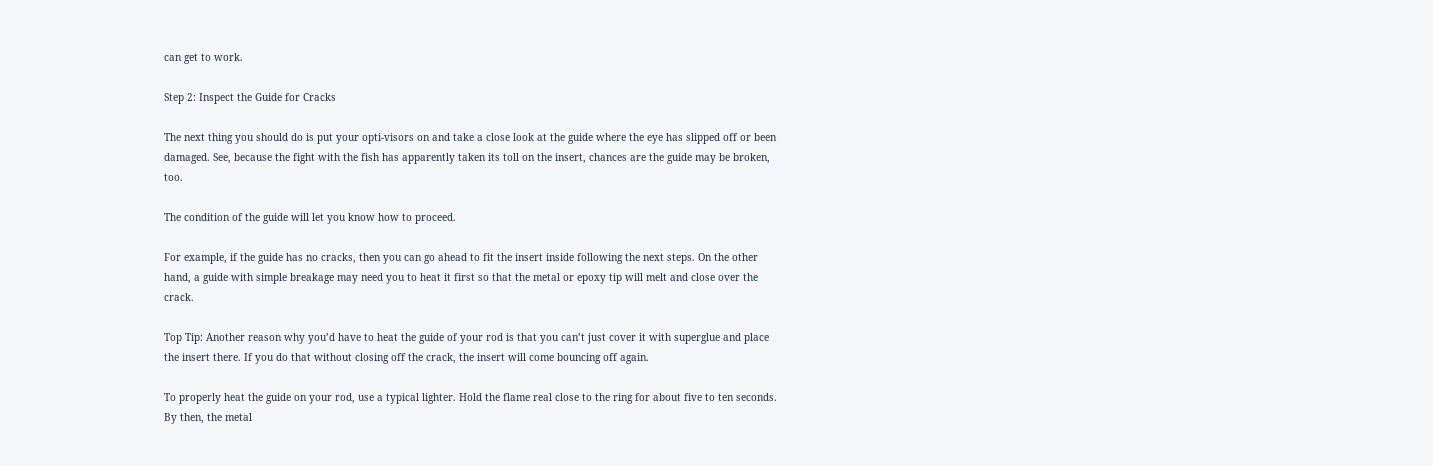can get to work.

Step 2: Inspect the Guide for Cracks

The next thing you should do is put your opti-visors on and take a close look at the guide where the eye has slipped off or been damaged. See, because the fight with the fish has apparently taken its toll on the insert, chances are the guide may be broken, too.

The condition of the guide will let you know how to proceed.

For example, if the guide has no cracks, then you can go ahead to fit the insert inside following the next steps. On the other hand, a guide with simple breakage may need you to heat it first so that the metal or epoxy tip will melt and close over the crack.

Top Tip: Another reason why you’d have to heat the guide of your rod is that you can’t just cover it with superglue and place the insert there. If you do that without closing off the crack, the insert will come bouncing off again.

To properly heat the guide on your rod, use a typical lighter. Hold the flame real close to the ring for about five to ten seconds. By then, the metal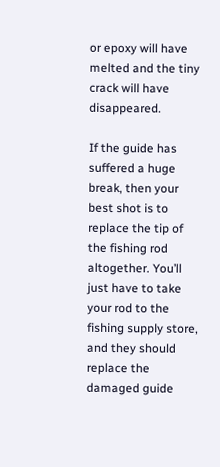or epoxy will have melted and the tiny crack will have disappeared.

If the guide has suffered a huge break, then your best shot is to replace the tip of the fishing rod altogether. You’ll just have to take your rod to the fishing supply store, and they should replace the damaged guide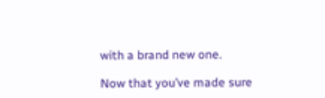with a brand new one.

Now that you’ve made sure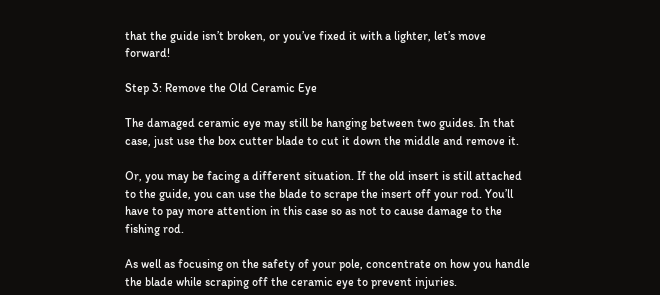that the guide isn’t broken, or you’ve fixed it with a lighter, let’s move forward!

Step 3: Remove the Old Ceramic Eye

The damaged ceramic eye may still be hanging between two guides. In that case, just use the box cutter blade to cut it down the middle and remove it.

Or, you may be facing a different situation. If the old insert is still attached to the guide, you can use the blade to scrape the insert off your rod. You’ll have to pay more attention in this case so as not to cause damage to the fishing rod.

As well as focusing on the safety of your pole, concentrate on how you handle the blade while scraping off the ceramic eye to prevent injuries.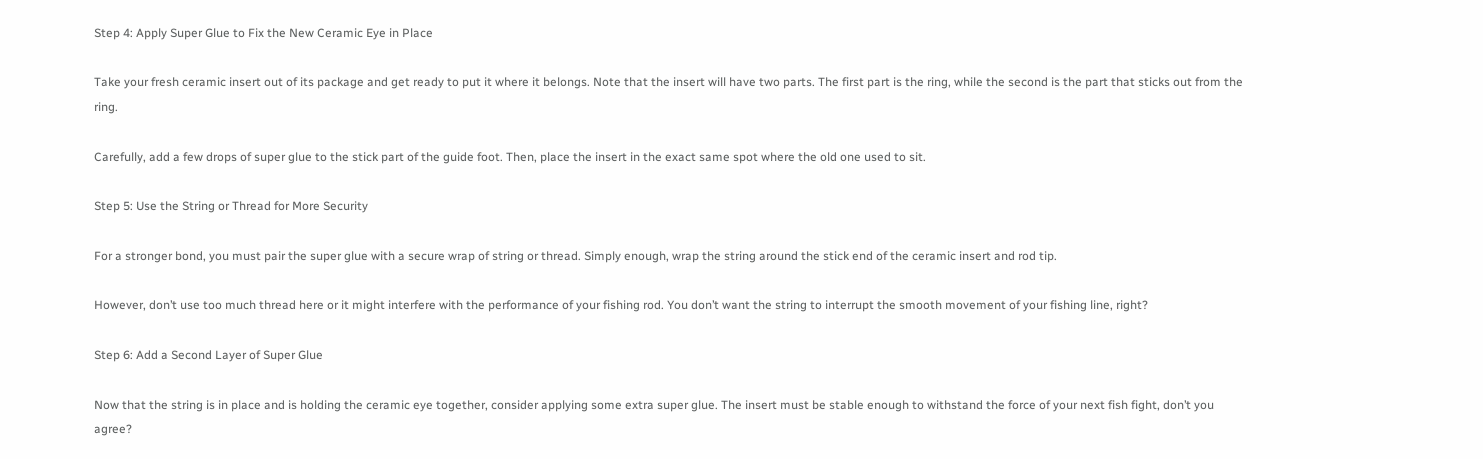Step 4: Apply Super Glue to Fix the New Ceramic Eye in Place

Take your fresh ceramic insert out of its package and get ready to put it where it belongs. Note that the insert will have two parts. The first part is the ring, while the second is the part that sticks out from the ring.

Carefully, add a few drops of super glue to the stick part of the guide foot. Then, place the insert in the exact same spot where the old one used to sit.

Step 5: Use the String or Thread for More Security

For a stronger bond, you must pair the super glue with a secure wrap of string or thread. Simply enough, wrap the string around the stick end of the ceramic insert and rod tip.

However, don’t use too much thread here or it might interfere with the performance of your fishing rod. You don’t want the string to interrupt the smooth movement of your fishing line, right?

Step 6: Add a Second Layer of Super Glue

Now that the string is in place and is holding the ceramic eye together, consider applying some extra super glue. The insert must be stable enough to withstand the force of your next fish fight, don’t you agree?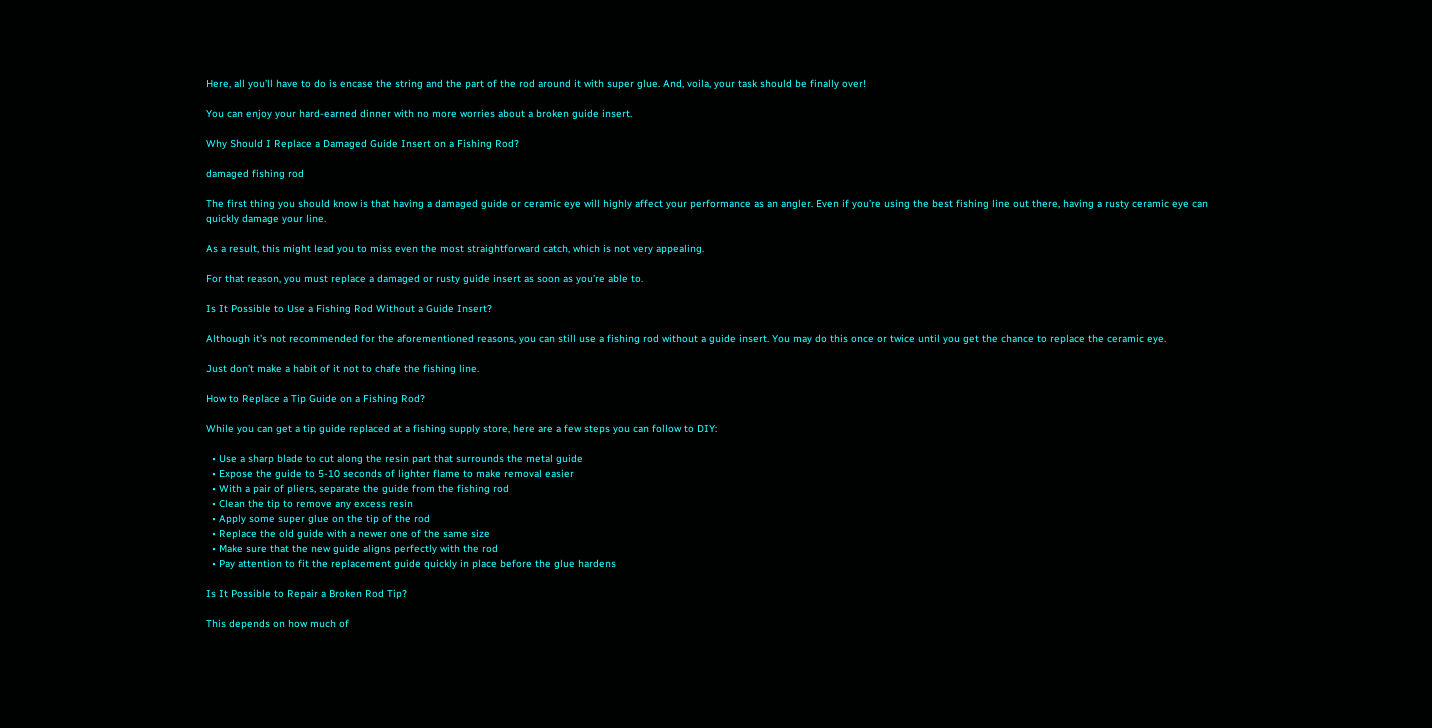Here, all you’ll have to do is encase the string and the part of the rod around it with super glue. And, voila, your task should be finally over!

You can enjoy your hard-earned dinner with no more worries about a broken guide insert.

Why Should I Replace a Damaged Guide Insert on a Fishing Rod?

damaged fishing rod

The first thing you should know is that having a damaged guide or ceramic eye will highly affect your performance as an angler. Even if you’re using the best fishing line out there, having a rusty ceramic eye can quickly damage your line.

As a result, this might lead you to miss even the most straightforward catch, which is not very appealing.

For that reason, you must replace a damaged or rusty guide insert as soon as you’re able to.

Is It Possible to Use a Fishing Rod Without a Guide Insert?

Although it’s not recommended for the aforementioned reasons, you can still use a fishing rod without a guide insert. You may do this once or twice until you get the chance to replace the ceramic eye.

Just don’t make a habit of it not to chafe the fishing line.

How to Replace a Tip Guide on a Fishing Rod?

While you can get a tip guide replaced at a fishing supply store, here are a few steps you can follow to DIY:

  • Use a sharp blade to cut along the resin part that surrounds the metal guide
  • Expose the guide to 5-10 seconds of lighter flame to make removal easier
  • With a pair of pliers, separate the guide from the fishing rod
  • Clean the tip to remove any excess resin
  • Apply some super glue on the tip of the rod
  • Replace the old guide with a newer one of the same size
  • Make sure that the new guide aligns perfectly with the rod
  • Pay attention to fit the replacement guide quickly in place before the glue hardens

Is It Possible to Repair a Broken Rod Tip?

This depends on how much of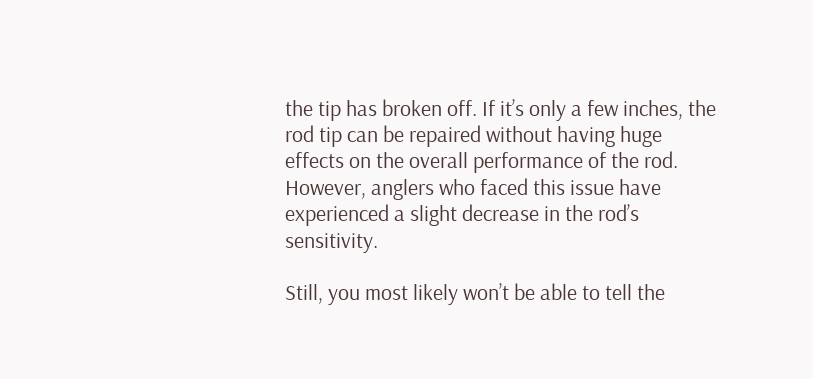the tip has broken off. If it’s only a few inches, the rod tip can be repaired without having huge effects on the overall performance of the rod. However, anglers who faced this issue have experienced a slight decrease in the rod’s sensitivity.

Still, you most likely won’t be able to tell the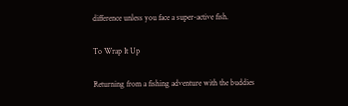difference unless you face a super-active fish.

To Wrap It Up

Returning from a fishing adventure with the buddies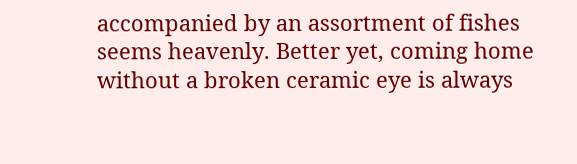accompanied by an assortment of fishes seems heavenly. Better yet, coming home without a broken ceramic eye is always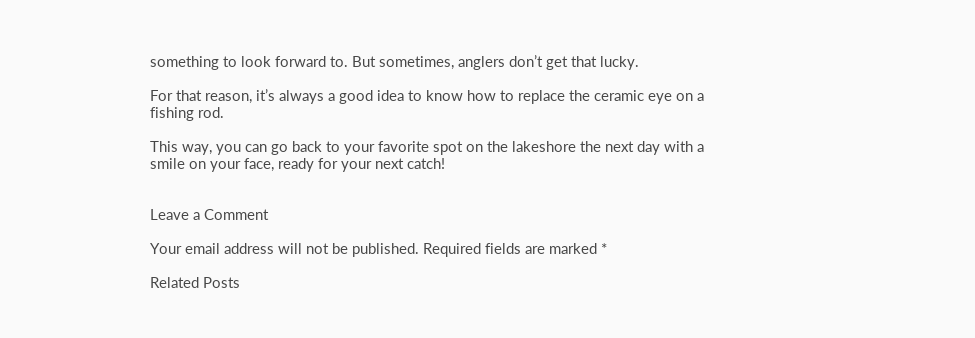something to look forward to. But sometimes, anglers don’t get that lucky.

For that reason, it’s always a good idea to know how to replace the ceramic eye on a fishing rod.

This way, you can go back to your favorite spot on the lakeshore the next day with a smile on your face, ready for your next catch!


Leave a Comment

Your email address will not be published. Required fields are marked *

Related Posts